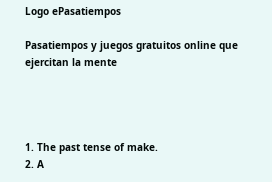Logo ePasatiempos

Pasatiempos y juegos gratuitos online que ejercitan la mente




1. The past tense of make.
2. A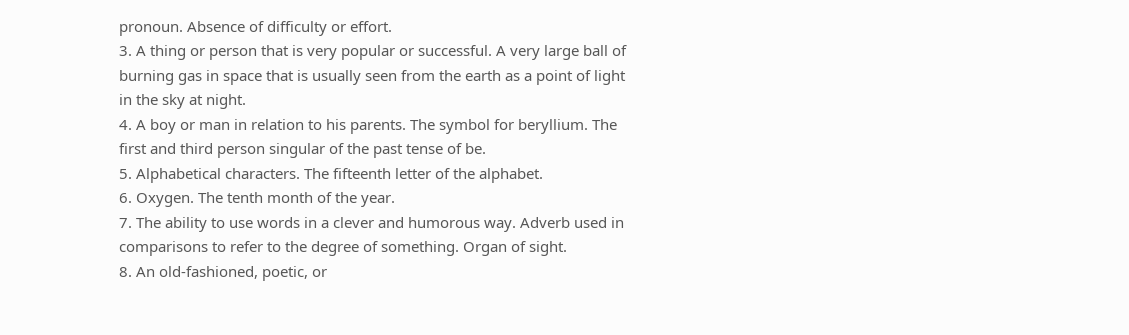pronoun. Absence of difficulty or effort.
3. A thing or person that is very popular or successful. A very large ball of burning gas in space that is usually seen from the earth as a point of light in the sky at night.
4. A boy or man in relation to his parents. The symbol for beryllium. The first and third person singular of the past tense of be.
5. Alphabetical characters. The fifteenth letter of the alphabet.
6. Oxygen. The tenth month of the year.
7. The ability to use words in a clever and humorous way. Adverb used in comparisons to refer to the degree of something. Organ of sight.
8. An old-fashioned, poetic, or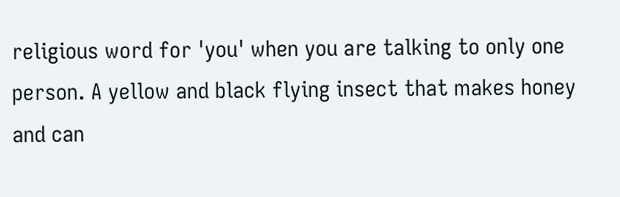religious word for 'you' when you are talking to only one person. A yellow and black flying insect that makes honey and can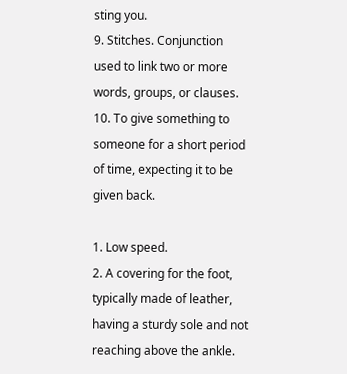sting you.
9. Stitches. Conjunction used to link two or more words, groups, or clauses.
10. To give something to someone for a short period of time, expecting it to be given back.

1. Low speed.
2. A covering for the foot, typically made of leather, having a sturdy sole and not reaching above the ankle.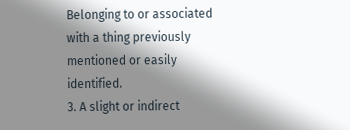Belonging to or associated with a thing previously mentioned or easily identified.
3. A slight or indirect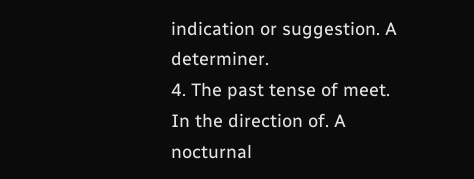indication or suggestion. A determiner.
4. The past tense of meet. In the direction of. A nocturnal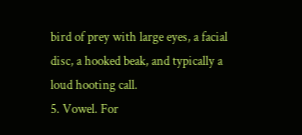bird of prey with large eyes, a facial disc, a hooked beak, and typically a loud hooting call.
5. Vowel. For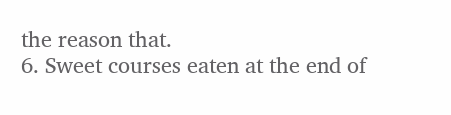the reason that.
6. Sweet courses eaten at the end of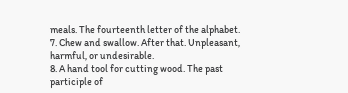meals. The fourteenth letter of the alphabet.
7. Chew and swallow. After that. Unpleasant, harmful, or undesirable.
8. A hand tool for cutting wood. The past participle of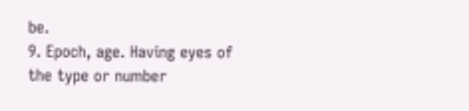be.
9. Epoch, age. Having eyes of the type or number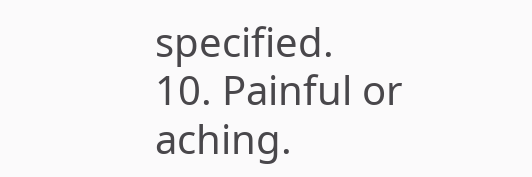specified.
10. Painful or aching.